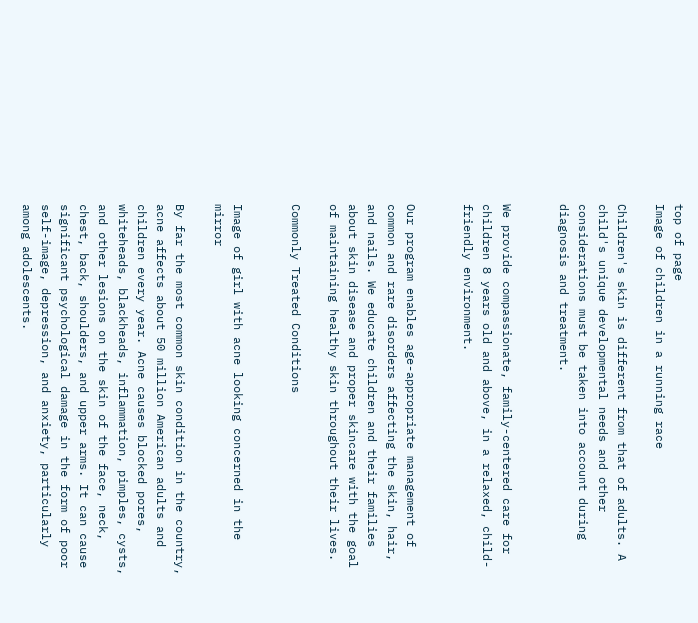top of page
Image of children in a running race

Children's skin is different from that of adults. A child's unique developmental needs and other considerations must be taken into account during diagnosis and treatment.


We provide compassionate, family-centered care for children 8 years old and above, in a relaxed, child-friendly environment.


Our program enables age-appropriate management of common and rare disorders affecting the skin, hair, and nails. We educate children and their families about skin disease and proper skincare with the goal of maintaining healthy skin throughout their lives.

Commonly Treated Conditions


Image of girl with acne looking concerned in the mirror

By far the most common skin condition in the country, acne affects about 50 million American adults and children every year. Acne causes blocked pores, whiteheads, blackheads, inflammation, pimples, cysts, and other lesions on the skin of the face, neck, chest, back, shoulders, and upper arms. It can cause significant psychological damage in the form of poor self-image, depression, and anxiety, particularly among adolescents.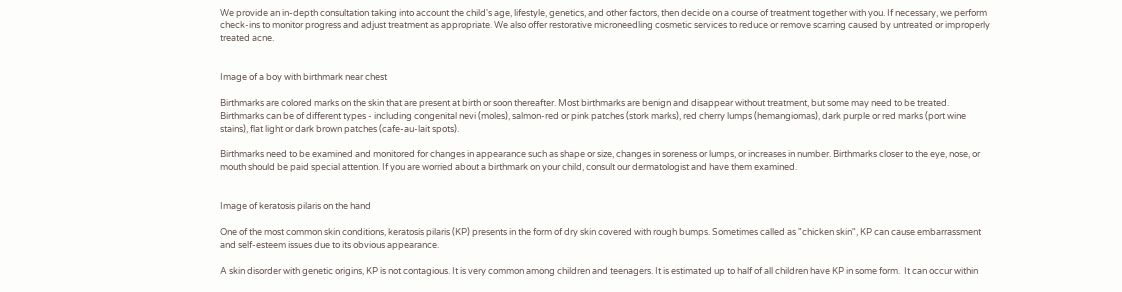We provide an in-depth consultation taking into account the child's age, lifestyle, genetics, and other factors, then decide on a course of treatment together with you. If necessary, we perform check-ins to monitor progress and adjust treatment as appropriate. We also offer restorative microneedling cosmetic services to reduce or remove scarring caused by untreated or improperly treated acne.


Image of a boy with birthmark near chest

Birthmarks are colored marks on the skin that are present at birth or soon thereafter. Most birthmarks are benign and disappear without treatment, but some may need to be treated. Birthmarks can be of different types - including congenital nevi (moles), salmon-red or pink patches (stork marks), red cherry lumps (hemangiomas), dark purple or red marks (port wine stains), flat light or dark brown patches (cafe-au-lait spots).

Birthmarks need to be examined and monitored for changes in appearance such as shape or size, changes in soreness or lumps, or increases in number. Birthmarks closer to the eye, nose, or mouth should be paid special attention. If you are worried about a birthmark on your child, consult our dermatologist and have them examined.


Image of keratosis pilaris on the hand

One of the most common skin conditions, keratosis pilaris (KP) presents in the form of dry skin covered with rough bumps. Sometimes called as "chicken skin", KP can cause embarrassment and self-esteem issues due to its obvious appearance.

A skin disorder with genetic origins, KP is not contagious. It is very common among children and teenagers. It is estimated up to half of all children have KP in some form.  It can occur within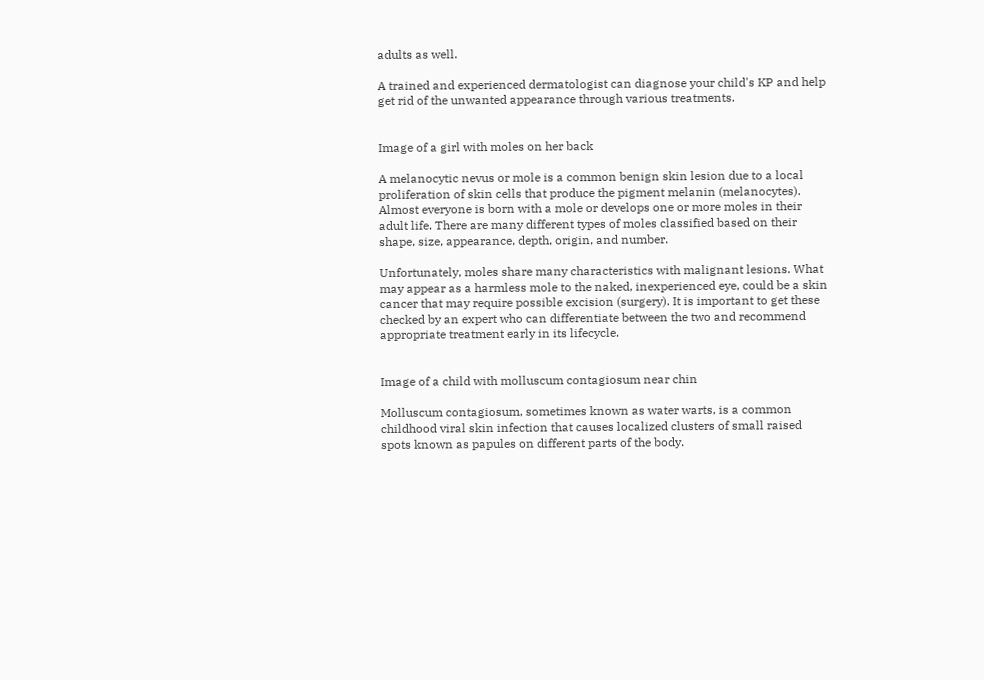adults as well.

A trained and experienced dermatologist can diagnose your child's KP and help get rid of the unwanted appearance through various treatments.


Image of a girl with moles on her back

A melanocytic nevus or mole is a common benign skin lesion due to a local proliferation of skin cells that produce the pigment melanin (melanocytes). Almost everyone is born with a mole or develops one or more moles in their adult life. There are many different types of moles classified based on their shape, size, appearance, depth, origin, and number.

Unfortunately, moles share many characteristics with malignant lesions. What may appear as a harmless mole to the naked, inexperienced eye, could be a skin cancer that may require possible excision (surgery). It is important to get these checked by an expert who can differentiate between the two and recommend appropriate treatment early in its lifecycle.


Image of a child with molluscum contagiosum near chin

Molluscum contagiosum, sometimes known as water warts, is a common childhood viral skin infection that causes localized clusters of small raised spots known as papules on different parts of the body.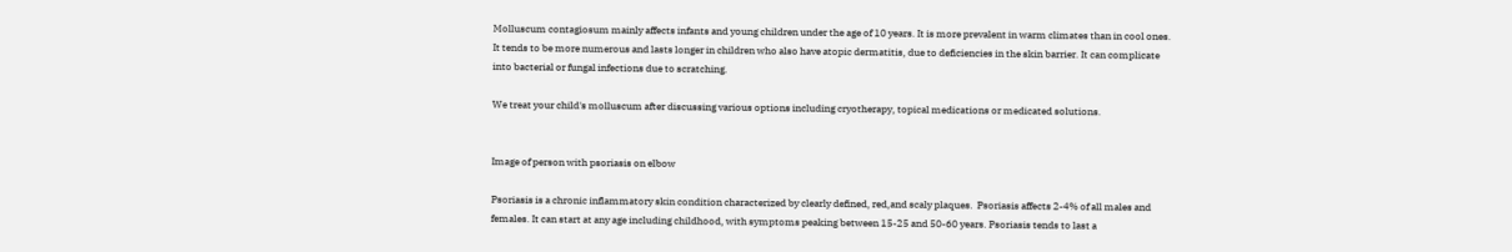Molluscum contagiosum mainly affects infants and young children under the age of 10 years. It is more prevalent in warm climates than in cool ones. It tends to be more numerous and lasts longer in children who also have atopic dermatitis, due to deficiencies in the skin barrier. It can complicate into bacterial or fungal infections due to scratching.

We treat your child's molluscum after discussing various options including cryotherapy, topical medications or medicated solutions.


Image of person with psoriasis on elbow

Psoriasis is a chronic inflammatory skin condition characterized by clearly defined, red,and scaly plaques.  Psoriasis affects 2-4% of all males and females. It can start at any age including childhood, with symptoms peaking between 15-25 and 50-60 years. Psoriasis tends to last a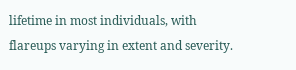lifetime in most individuals, with flareups varying in extent and severity.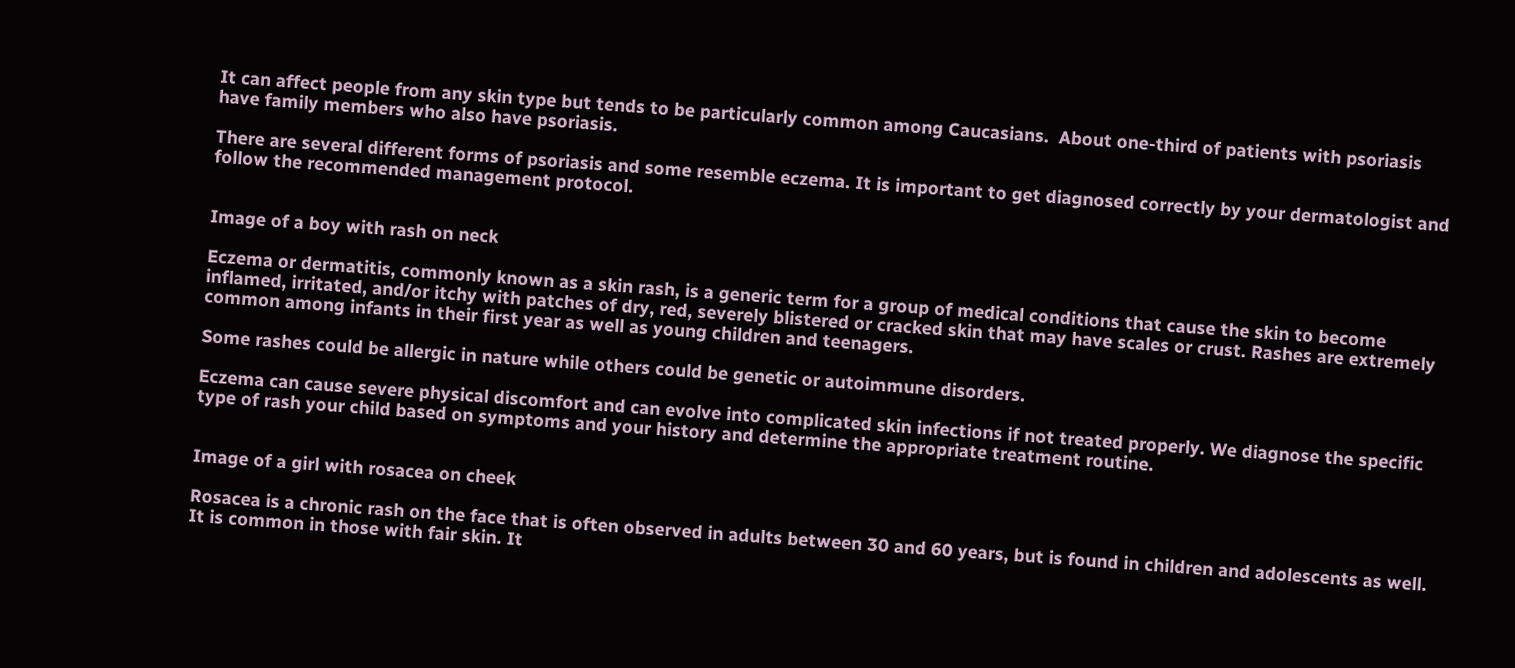It can affect people from any skin type but tends to be particularly common among Caucasians.  About one-third of patients with psoriasis have family members who also have psoriasis.

There are several different forms of psoriasis and some resemble eczema. It is important to get diagnosed correctly by your dermatologist and follow the recommended management protocol.


Image of a boy with rash on neck

Eczema or dermatitis, commonly known as a skin rash, is a generic term for a group of medical conditions that cause the skin to become inflamed, irritated, and/or itchy with patches of dry, red, severely blistered or cracked skin that may have scales or crust. Rashes are extremely common among infants in their first year as well as young children and teenagers.

Some rashes could be allergic in nature while others could be genetic or autoimmune disorders.

Eczema can cause severe physical discomfort and can evolve into complicated skin infections if not treated properly. We diagnose the specific type of rash your child based on symptoms and your history and determine the appropriate treatment routine.


Image of a girl with rosacea on cheek

Rosacea is a chronic rash on the face that is often observed in adults between 30 and 60 years, but is found in children and adolescents as well. It is common in those with fair skin. It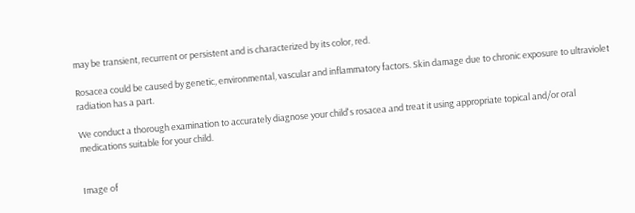may be transient, recurrent or persistent and is characterized by its color, red.

Rosacea could be caused by genetic, environmental, vascular and inflammatory factors. Skin damage due to chronic exposure to ultraviolet radiation has a part.

We conduct a thorough examination to accurately diagnose your child's rosacea and treat it using appropriate topical and/or oral medications suitable for your child.


Image of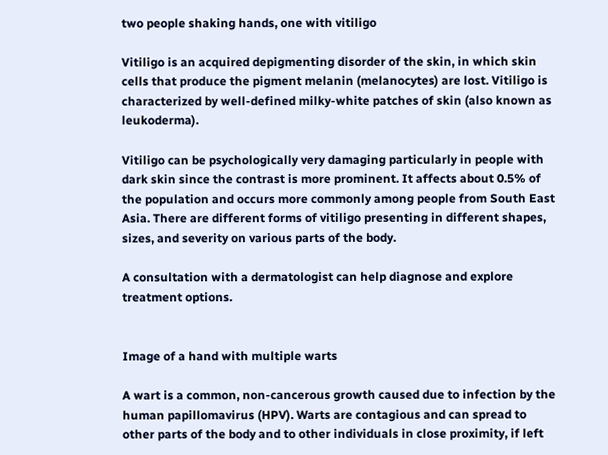two people shaking hands, one with vitiligo

Vitiligo is an acquired depigmenting disorder of the skin, in which skin cells that produce the pigment melanin (melanocytes) are lost. Vitiligo is characterized by well-defined milky-white patches of skin (also known as leukoderma).

Vitiligo can be psychologically very damaging particularly in people with dark skin since the contrast is more prominent. It affects about 0.5% of the population and occurs more commonly among people from South East Asia. There are different forms of vitiligo presenting in different shapes, sizes, and severity on various parts of the body.

A consultation with a dermatologist can help diagnose and explore treatment options.


Image of a hand with multiple warts

A wart is a common, non-cancerous growth caused due to infection by the human papillomavirus (HPV). Warts are contagious and can spread to other parts of the body and to other individuals in close proximity, if left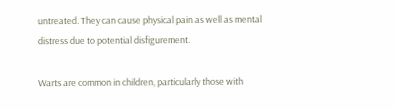untreated. They can cause physical pain as well as mental distress due to potential disfigurement.

Warts are common in children, particularly those with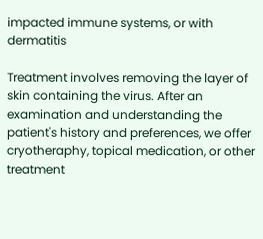impacted immune systems, or with dermatitis

Treatment involves removing the layer of skin containing the virus. After an examination and understanding the patient's history and preferences, we offer cryotheraphy, topical medication, or other treatment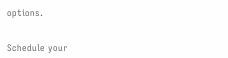options.


Schedule your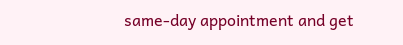same-day appointment and get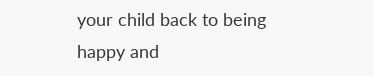your child back to being happy and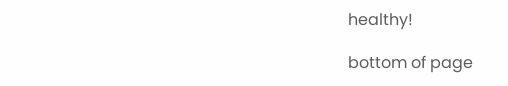healthy!

bottom of page